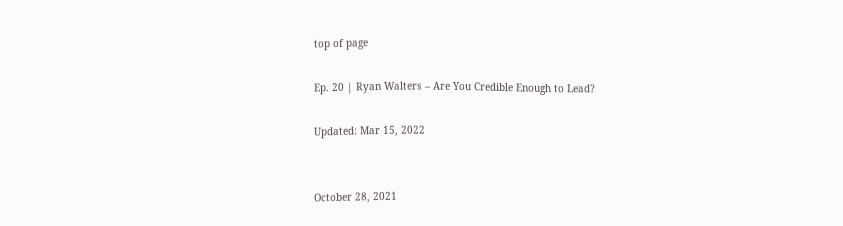top of page

Ep. 20 | Ryan Walters – Are You Credible Enough to Lead?

Updated: Mar 15, 2022


October 28, 2021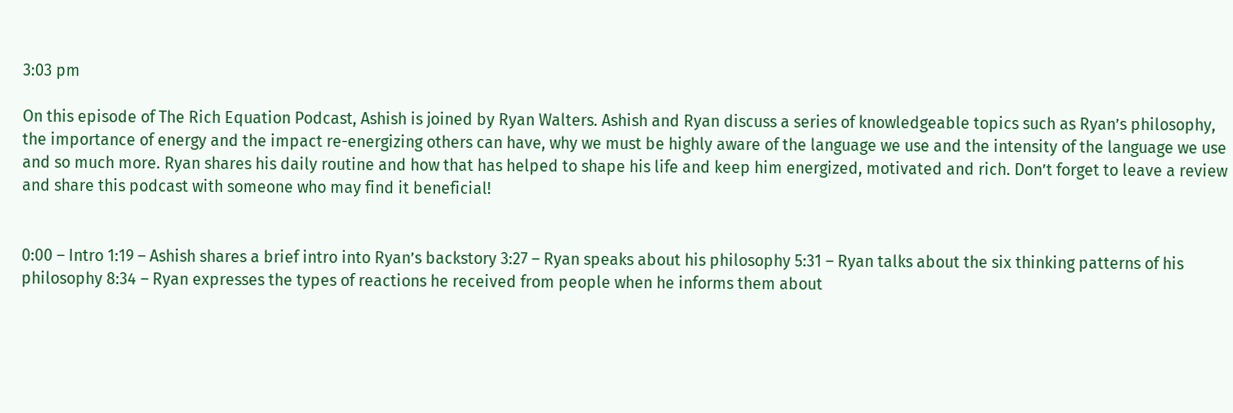3:03 pm

On this episode of The Rich Equation Podcast, Ashish is joined by Ryan Walters. Ashish and Ryan discuss a series of knowledgeable topics such as Ryan’s philosophy, the importance of energy and the impact re-energizing others can have, why we must be highly aware of the language we use and the intensity of the language we use and so much more. Ryan shares his daily routine and how that has helped to shape his life and keep him energized, motivated and rich. Don’t forget to leave a review and share this podcast with someone who may find it beneficial!


0:00 – Intro 1:19 – Ashish shares a brief intro into Ryan’s backstory 3:27 – Ryan speaks about his philosophy 5:31 – Ryan talks about the six thinking patterns of his philosophy 8:34 – Ryan expresses the types of reactions he received from people when he informs them about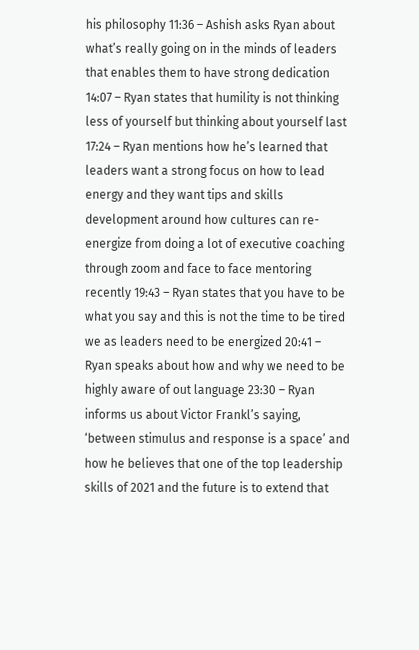his philosophy 11:36 – Ashish asks Ryan about what’s really going on in the minds of leaders that enables them to have strong dedication 14:07 – Ryan states that humility is not thinking less of yourself but thinking about yourself last 17:24 – Ryan mentions how he’s learned that leaders want a strong focus on how to lead energy and they want tips and skills development around how cultures can re-energize from doing a lot of executive coaching through zoom and face to face mentoring recently 19:43 – Ryan states that you have to be what you say and this is not the time to be tired we as leaders need to be energized 20:41 – Ryan speaks about how and why we need to be highly aware of out language 23:30 – Ryan informs us about Victor Frankl’s saying, ‘between stimulus and response is a space’ and how he believes that one of the top leadership skills of 2021 and the future is to extend that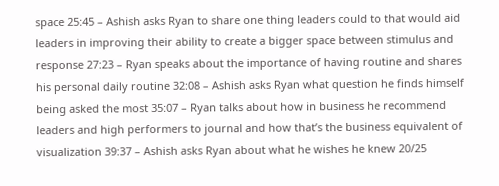space 25:45 – Ashish asks Ryan to share one thing leaders could to that would aid leaders in improving their ability to create a bigger space between stimulus and response 27:23 – Ryan speaks about the importance of having routine and shares his personal daily routine 32:08 – Ashish asks Ryan what question he finds himself being asked the most 35:07 – Ryan talks about how in business he recommend leaders and high performers to journal and how that’s the business equivalent of visualization 39:37 – Ashish asks Ryan about what he wishes he knew 20/25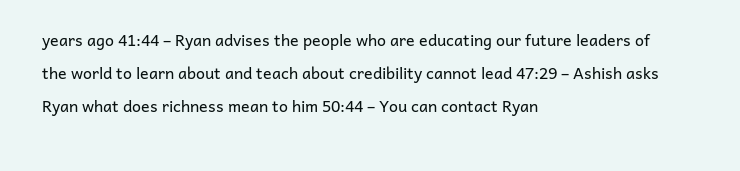years ago 41:44 – Ryan advises the people who are educating our future leaders of the world to learn about and teach about credibility cannot lead 47:29 – Ashish asks Ryan what does richness mean to him 50:44 – You can contact Ryan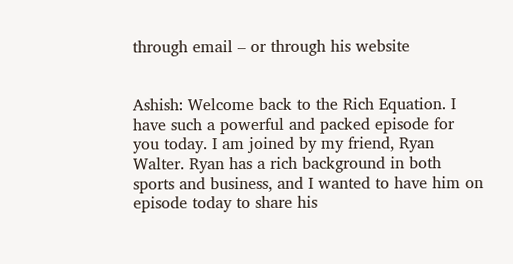through email – or through his website


Ashish: Welcome back to the Rich Equation. I have such a powerful and packed episode for you today. I am joined by my friend, Ryan Walter. Ryan has a rich background in both sports and business, and I wanted to have him on episode today to share his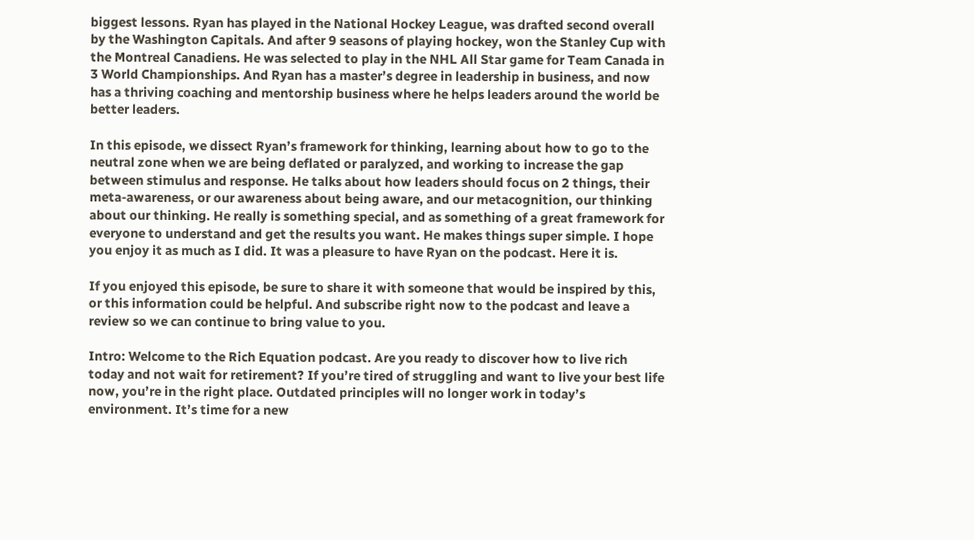biggest lessons. Ryan has played in the National Hockey League, was drafted second overall by the Washington Capitals. And after 9 seasons of playing hockey, won the Stanley Cup with the Montreal Canadiens. He was selected to play in the NHL All Star game for Team Canada in 3 World Championships. And Ryan has a master’s degree in leadership in business, and now has a thriving coaching and mentorship business where he helps leaders around the world be better leaders.

In this episode, we dissect Ryan’s framework for thinking, learning about how to go to the neutral zone when we are being deflated or paralyzed, and working to increase the gap between stimulus and response. He talks about how leaders should focus on 2 things, their meta-awareness, or our awareness about being aware, and our metacognition, our thinking about our thinking. He really is something special, and as something of a great framework for everyone to understand and get the results you want. He makes things super simple. I hope you enjoy it as much as I did. It was a pleasure to have Ryan on the podcast. Here it is.

If you enjoyed this episode, be sure to share it with someone that would be inspired by this, or this information could be helpful. And subscribe right now to the podcast and leave a review so we can continue to bring value to you.

Intro: Welcome to the Rich Equation podcast. Are you ready to discover how to live rich today and not wait for retirement? If you’re tired of struggling and want to live your best life now, you’re in the right place. Outdated principles will no longer work in today’s environment. It’s time for a new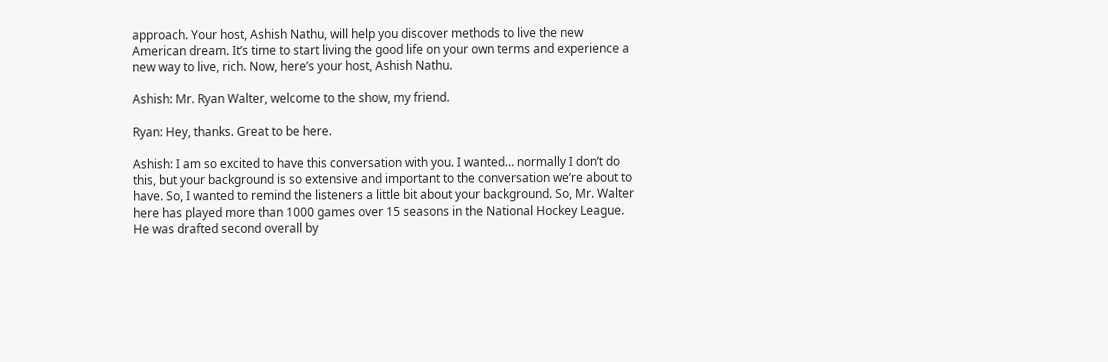approach. Your host, Ashish Nathu, will help you discover methods to live the new American dream. It’s time to start living the good life on your own terms and experience a new way to live, rich. Now, here’s your host, Ashish Nathu.

Ashish: Mr. Ryan Walter, welcome to the show, my friend.

Ryan: Hey, thanks. Great to be here.

Ashish: I am so excited to have this conversation with you. I wanted… normally I don’t do this, but your background is so extensive and important to the conversation we’re about to have. So, I wanted to remind the listeners a little bit about your background. So, Mr. Walter here has played more than 1000 games over 15 seasons in the National Hockey League. He was drafted second overall by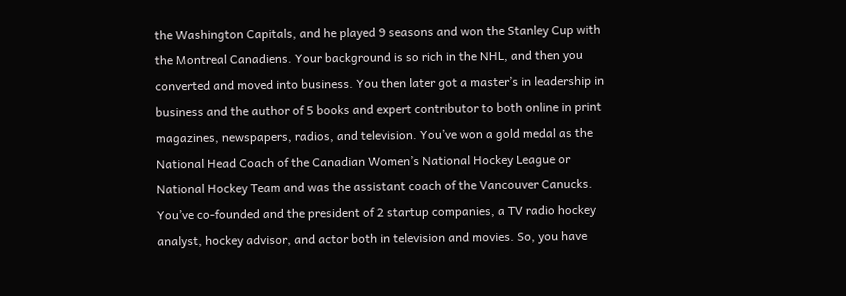the Washington Capitals, and he played 9 seasons and won the Stanley Cup with the Montreal Canadiens. Your background is so rich in the NHL, and then you converted and moved into business. You then later got a master’s in leadership in business and the author of 5 books and expert contributor to both online in print magazines, newspapers, radios, and television. You’ve won a gold medal as the National Head Coach of the Canadian Women’s National Hockey League or National Hockey Team and was the assistant coach of the Vancouver Canucks. You’ve co-founded and the president of 2 startup companies, a TV radio hockey analyst, hockey advisor, and actor both in television and movies. So, you have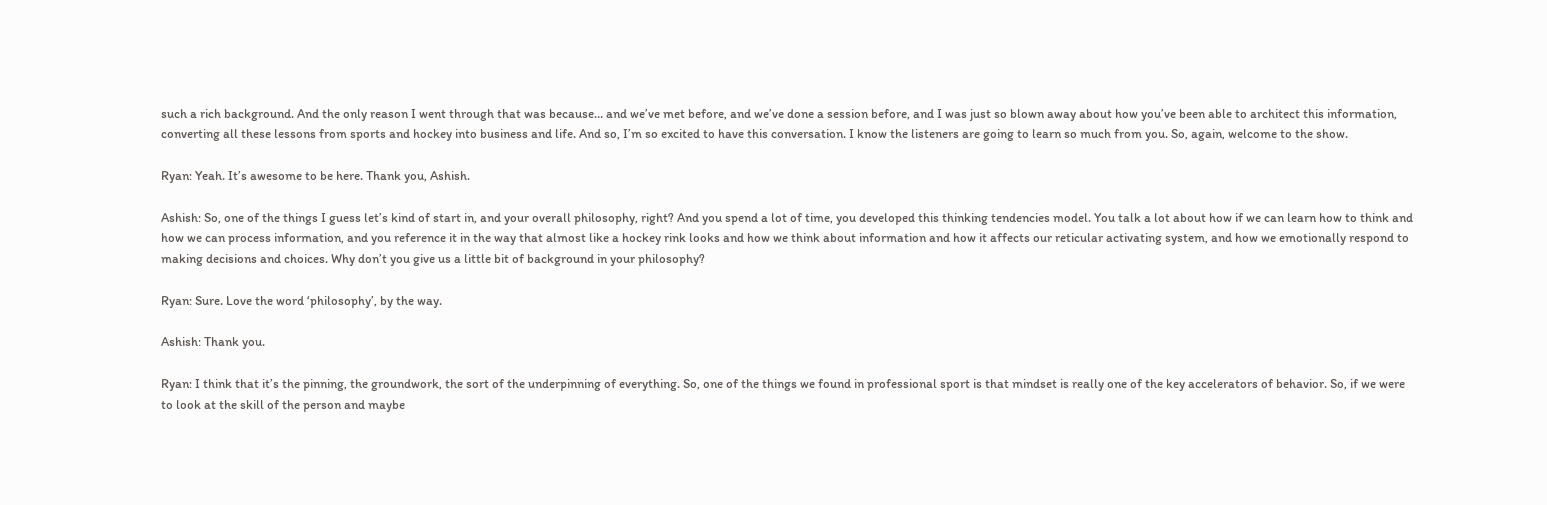such a rich background. And the only reason I went through that was because… and we’ve met before, and we’ve done a session before, and I was just so blown away about how you’ve been able to architect this information, converting all these lessons from sports and hockey into business and life. And so, I’m so excited to have this conversation. I know the listeners are going to learn so much from you. So, again, welcome to the show.

Ryan: Yeah. It’s awesome to be here. Thank you, Ashish.

Ashish: So, one of the things I guess let’s kind of start in, and your overall philosophy, right? And you spend a lot of time, you developed this thinking tendencies model. You talk a lot about how if we can learn how to think and how we can process information, and you reference it in the way that almost like a hockey rink looks and how we think about information and how it affects our reticular activating system, and how we emotionally respond to making decisions and choices. Why don’t you give us a little bit of background in your philosophy?

Ryan: Sure. Love the word ‘philosophy’, by the way.

Ashish: Thank you.

Ryan: I think that it’s the pinning, the groundwork, the sort of the underpinning of everything. So, one of the things we found in professional sport is that mindset is really one of the key accelerators of behavior. So, if we were to look at the skill of the person and maybe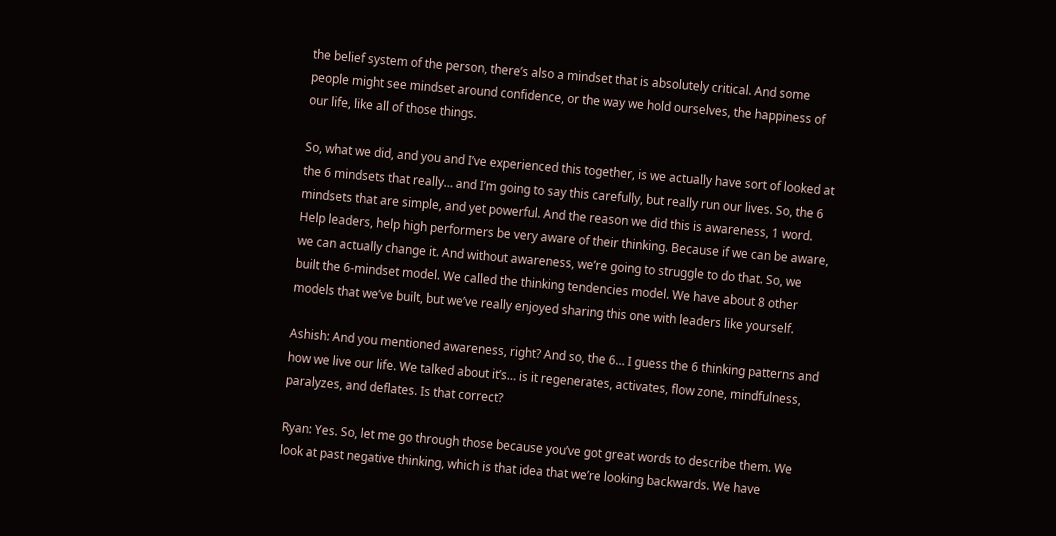the belief system of the person, there’s also a mindset that is absolutely critical. And some people might see mindset around confidence, or the way we hold ourselves, the happiness of our life, like all of those things.

So, what we did, and you and I’ve experienced this together, is we actually have sort of looked at the 6 mindsets that really… and I’m going to say this carefully, but really run our lives. So, the 6 mindsets that are simple, and yet powerful. And the reason we did this is awareness, 1 word. Help leaders, help high performers be very aware of their thinking. Because if we can be aware, we can actually change it. And without awareness, we’re going to struggle to do that. So, we built the 6-mindset model. We called the thinking tendencies model. We have about 8 other models that we’ve built, but we’ve really enjoyed sharing this one with leaders like yourself.

Ashish: And you mentioned awareness, right? And so, the 6… I guess the 6 thinking patterns and how we live our life. We talked about it’s… is it regenerates, activates, flow zone, mindfulness, paralyzes, and deflates. Is that correct?

Ryan: Yes. So, let me go through those because you’ve got great words to describe them. We look at past negative thinking, which is that idea that we’re looking backwards. We have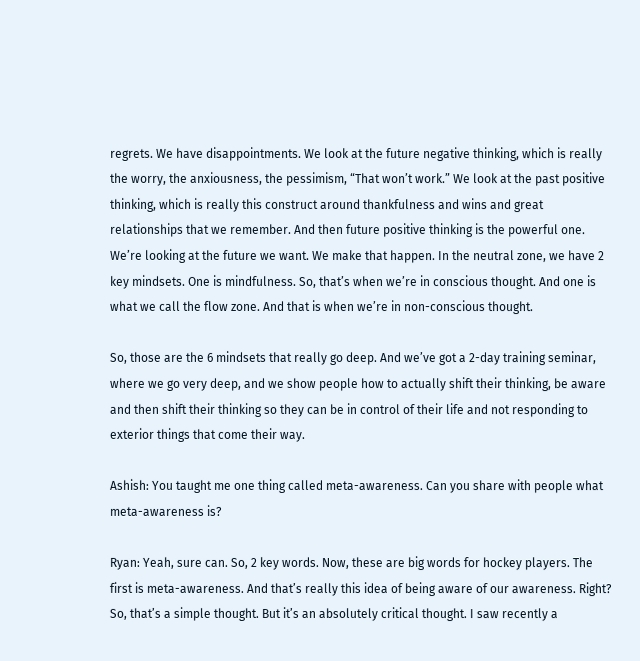regrets. We have disappointments. We look at the future negative thinking, which is really the worry, the anxiousness, the pessimism, “That won’t work.” We look at the past positive thinking, which is really this construct around thankfulness and wins and great relationships that we remember. And then future positive thinking is the powerful one. We’re looking at the future we want. We make that happen. In the neutral zone, we have 2 key mindsets. One is mindfulness. So, that’s when we’re in conscious thought. And one is what we call the flow zone. And that is when we’re in non-conscious thought.

So, those are the 6 mindsets that really go deep. And we’ve got a 2-day training seminar, where we go very deep, and we show people how to actually shift their thinking, be aware and then shift their thinking so they can be in control of their life and not responding to exterior things that come their way.

Ashish: You taught me one thing called meta-awareness. Can you share with people what meta-awareness is?

Ryan: Yeah, sure can. So, 2 key words. Now, these are big words for hockey players. The first is meta-awareness. And that’s really this idea of being aware of our awareness. Right? So, that’s a simple thought. But it’s an absolutely critical thought. I saw recently a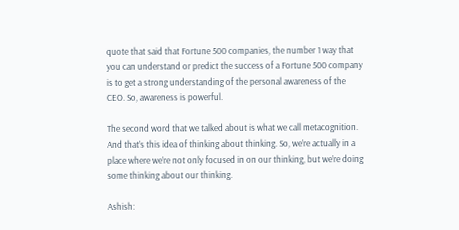quote that said that Fortune 500 companies, the number 1 way that you can understand or predict the success of a Fortune 500 company is to get a strong understanding of the personal awareness of the CEO. So, awareness is powerful.

The second word that we talked about is what we call metacognition. And that’s this idea of thinking about thinking. So, we’re actually in a place where we’re not only focused in on our thinking, but we’re doing some thinking about our thinking.

Ashish: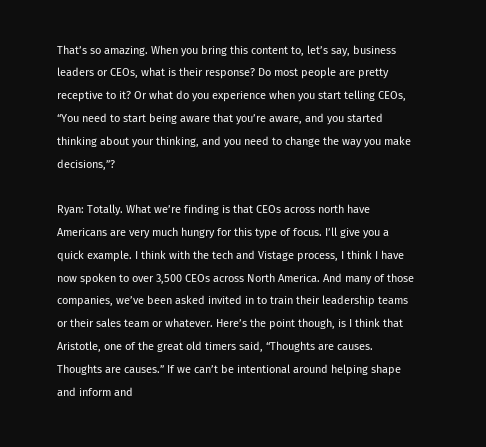That’s so amazing. When you bring this content to, let’s say, business leaders or CEOs, what is their response? Do most people are pretty receptive to it? Or what do you experience when you start telling CEOs, “You need to start being aware that you’re aware, and you started thinking about your thinking, and you need to change the way you make decisions,”?

Ryan: Totally. What we’re finding is that CEOs across north have Americans are very much hungry for this type of focus. I’ll give you a quick example. I think with the tech and Vistage process, I think I have now spoken to over 3,500 CEOs across North America. And many of those companies, we’ve been asked invited in to train their leadership teams or their sales team or whatever. Here’s the point though, is I think that Aristotle, one of the great old timers said, “Thoughts are causes. Thoughts are causes.” If we can’t be intentional around helping shape and inform and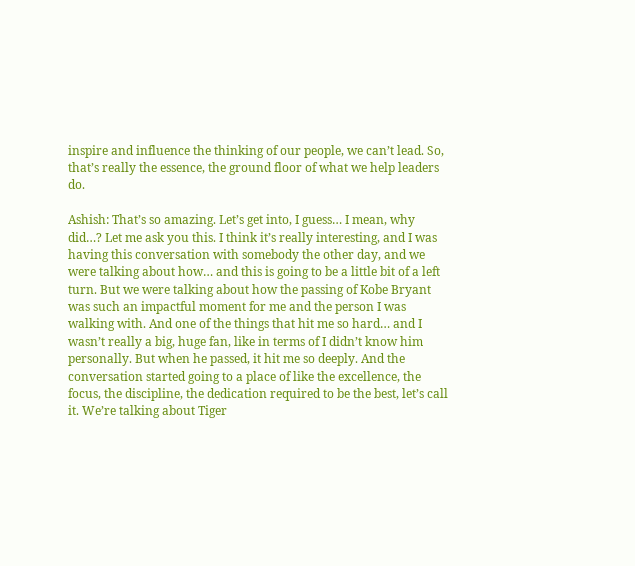inspire and influence the thinking of our people, we can’t lead. So, that’s really the essence, the ground floor of what we help leaders do.

Ashish: That’s so amazing. Let’s get into, I guess… I mean, why did…? Let me ask you this. I think it’s really interesting, and I was having this conversation with somebody the other day, and we were talking about how… and this is going to be a little bit of a left turn. But we were talking about how the passing of Kobe Bryant was such an impactful moment for me and the person I was walking with. And one of the things that hit me so hard… and I wasn’t really a big, huge fan, like in terms of I didn’t know him personally. But when he passed, it hit me so deeply. And the conversation started going to a place of like the excellence, the focus, the discipline, the dedication required to be the best, let’s call it. We’re talking about Tiger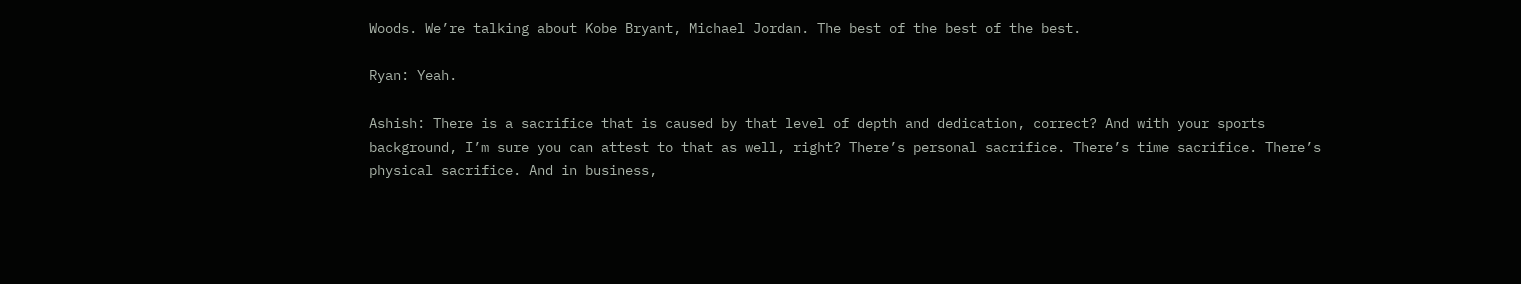Woods. We’re talking about Kobe Bryant, Michael Jordan. The best of the best of the best.

Ryan: Yeah.

Ashish: There is a sacrifice that is caused by that level of depth and dedication, correct? And with your sports background, I’m sure you can attest to that as well, right? There’s personal sacrifice. There’s time sacrifice. There’s physical sacrifice. And in business,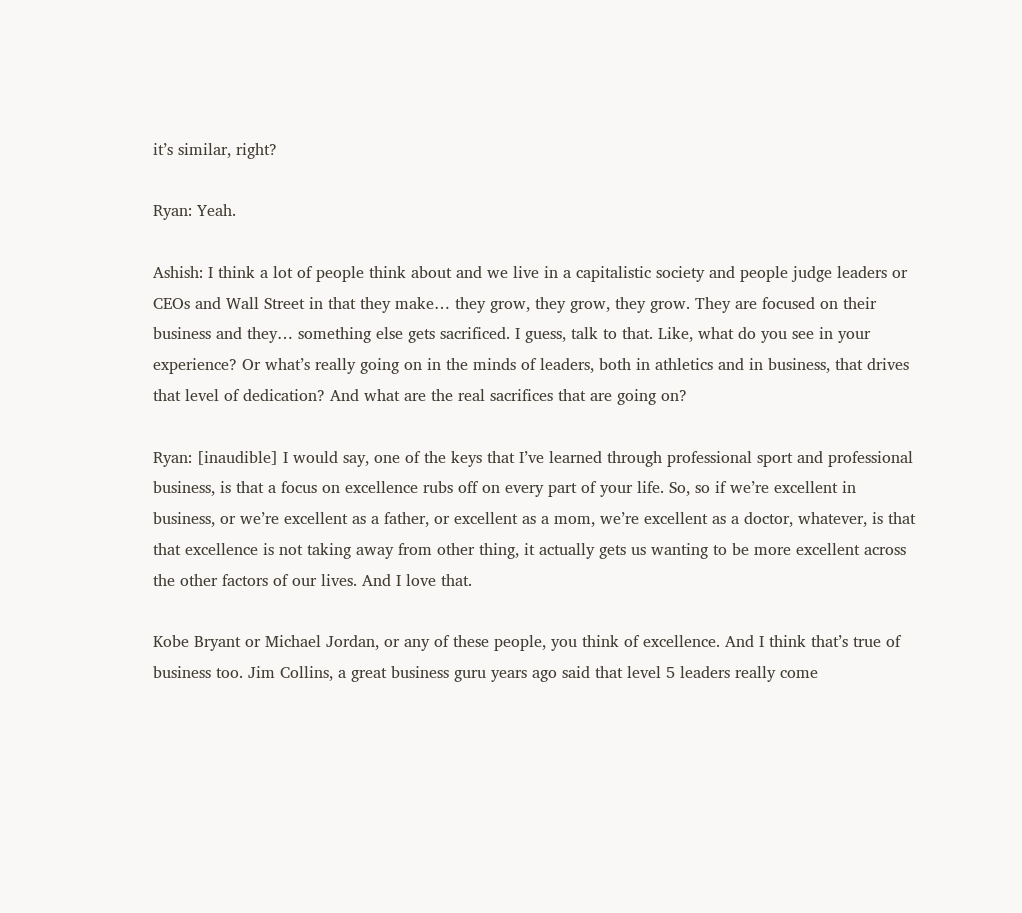it’s similar, right?

Ryan: Yeah.

Ashish: I think a lot of people think about and we live in a capitalistic society and people judge leaders or CEOs and Wall Street in that they make… they grow, they grow, they grow. They are focused on their business and they… something else gets sacrificed. I guess, talk to that. Like, what do you see in your experience? Or what’s really going on in the minds of leaders, both in athletics and in business, that drives that level of dedication? And what are the real sacrifices that are going on?

Ryan: [inaudible] I would say, one of the keys that I’ve learned through professional sport and professional business, is that a focus on excellence rubs off on every part of your life. So, so if we’re excellent in business, or we’re excellent as a father, or excellent as a mom, we’re excellent as a doctor, whatever, is that that excellence is not taking away from other thing, it actually gets us wanting to be more excellent across the other factors of our lives. And I love that.

Kobe Bryant or Michael Jordan, or any of these people, you think of excellence. And I think that’s true of business too. Jim Collins, a great business guru years ago said that level 5 leaders really come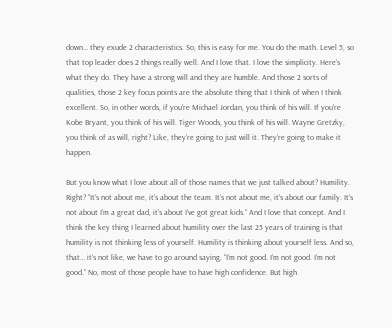down… they exude 2 characteristics. So, this is easy for me. You do the math. Level 5, so that top leader does 2 things really well. And I love that. I love the simplicity. Here’s what they do. They have a strong will and they are humble. And those 2 sorts of qualities, those 2 key focus points are the absolute thing that I think of when I think excellent. So, in other words, if you’re Michael Jordan, you think of his will. If you’re Kobe Bryant, you think of his will. Tiger Woods, you think of his will. Wayne Gretzky, you think of as will, right? Like, they’re going to just will it. They’re going to make it happen.

But you know what I love about all of those names that we just talked about? Humility. Right? “It’s not about me, it’s about the team. It’s not about me, it’s about our family. It’s not about I’m a great dad, it’s about I’ve got great kids.” And I love that concept. And I think the key thing I learned about humility over the last 25 years of training is that humility is not thinking less of yourself. Humility is thinking about yourself less. And so, that… it’s not like, we have to go around saying, “I’m not good. I’m not good. I’m not good.” No, most of those people have to have high confidence. But high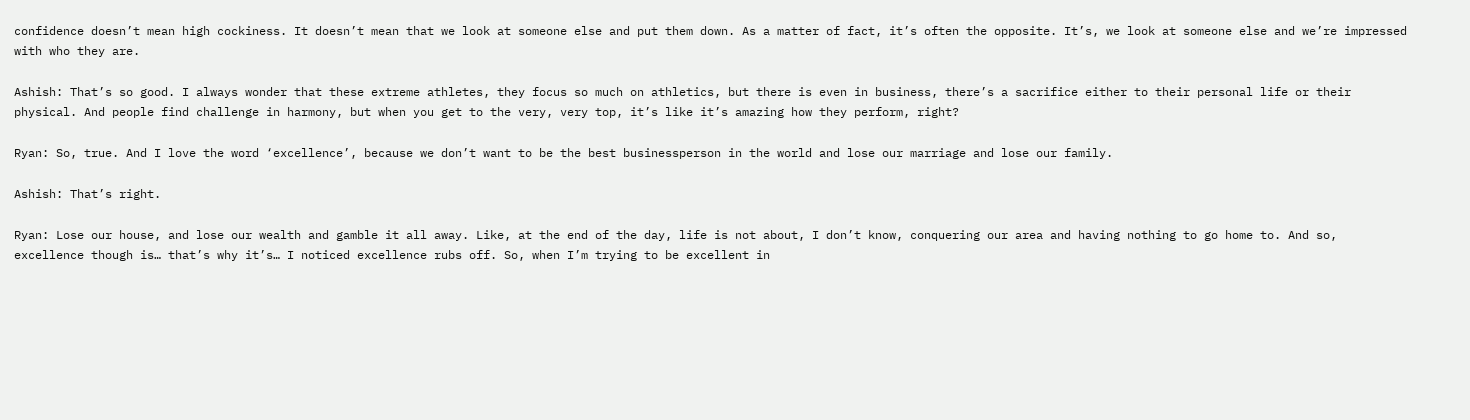confidence doesn’t mean high cockiness. It doesn’t mean that we look at someone else and put them down. As a matter of fact, it’s often the opposite. It’s, we look at someone else and we’re impressed with who they are.

Ashish: That’s so good. I always wonder that these extreme athletes, they focus so much on athletics, but there is even in business, there’s a sacrifice either to their personal life or their physical. And people find challenge in harmony, but when you get to the very, very top, it’s like it’s amazing how they perform, right?

Ryan: So, true. And I love the word ‘excellence’, because we don’t want to be the best businessperson in the world and lose our marriage and lose our family.

Ashish: That’s right.

Ryan: Lose our house, and lose our wealth and gamble it all away. Like, at the end of the day, life is not about, I don’t know, conquering our area and having nothing to go home to. And so, excellence though is… that’s why it’s… I noticed excellence rubs off. So, when I’m trying to be excellent in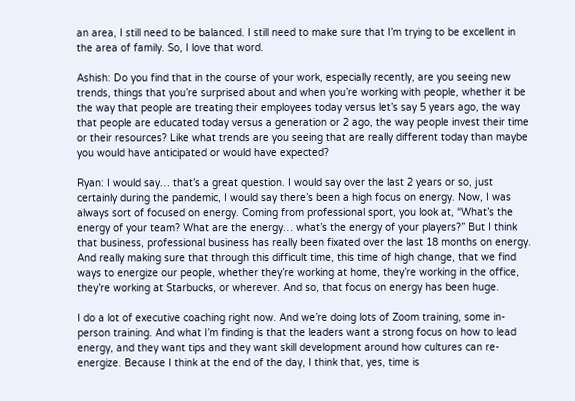an area, I still need to be balanced. I still need to make sure that I’m trying to be excellent in the area of family. So, I love that word.

Ashish: Do you find that in the course of your work, especially recently, are you seeing new trends, things that you’re surprised about and when you’re working with people, whether it be the way that people are treating their employees today versus let’s say 5 years ago, the way that people are educated today versus a generation or 2 ago, the way people invest their time or their resources? Like what trends are you seeing that are really different today than maybe you would have anticipated or would have expected?

Ryan: I would say… that’s a great question. I would say over the last 2 years or so, just certainly during the pandemic, I would say there’s been a high focus on energy. Now, I was always sort of focused on energy. Coming from professional sport, you look at, “What’s the energy of your team? What are the energy… what’s the energy of your players?” But I think that business, professional business has really been fixated over the last 18 months on energy. And really making sure that through this difficult time, this time of high change, that we find ways to energize our people, whether they’re working at home, they’re working in the office, they’re working at Starbucks, or wherever. And so, that focus on energy has been huge.

I do a lot of executive coaching right now. And we’re doing lots of Zoom training, some in-person training. And what I’m finding is that the leaders want a strong focus on how to lead energy, and they want tips and they want skill development around how cultures can re-energize. Because I think at the end of the day, I think that, yes, time is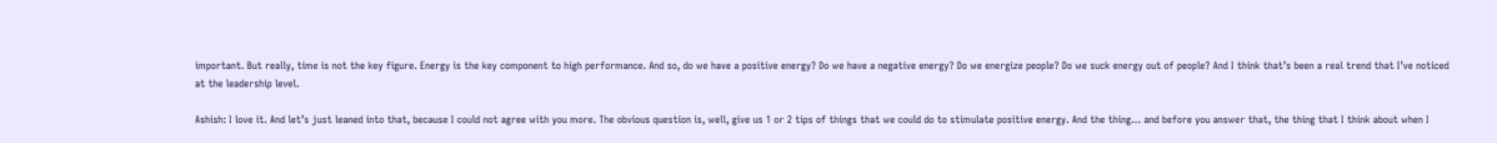important. But really, time is not the key figure. Energy is the key component to high performance. And so, do we have a positive energy? Do we have a negative energy? Do we energize people? Do we suck energy out of people? And I think that’s been a real trend that I’ve noticed at the leadership level.

Ashish: I love it. And let’s just leaned into that, because I could not agree with you more. The obvious question is, well, give us 1 or 2 tips of things that we could do to stimulate positive energy. And the thing… and before you answer that, the thing that I think about when I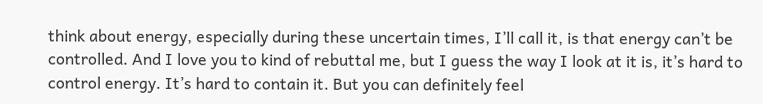think about energy, especially during these uncertain times, I’ll call it, is that energy can’t be controlled. And I love you to kind of rebuttal me, but I guess the way I look at it is, it’s hard to control energy. It’s hard to contain it. But you can definitely feel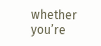whether you’re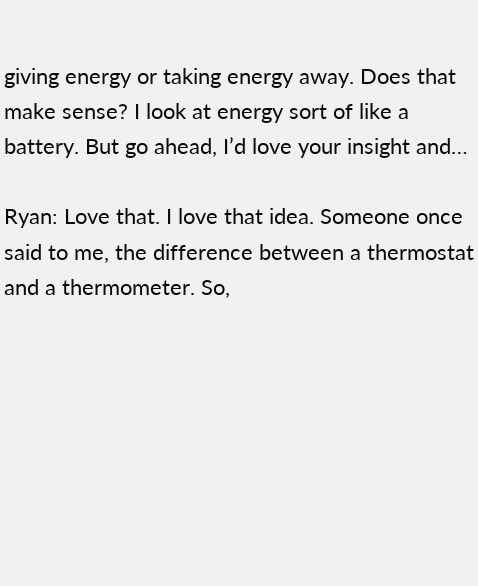giving energy or taking energy away. Does that make sense? I look at energy sort of like a battery. But go ahead, I’d love your insight and…

Ryan: Love that. I love that idea. Someone once said to me, the difference between a thermostat and a thermometer. So,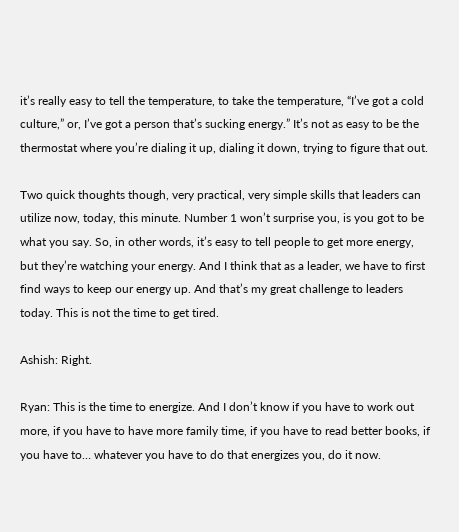it’s really easy to tell the temperature, to take the temperature, “I’ve got a cold culture,” or, I’ve got a person that’s sucking energy.” It’s not as easy to be the thermostat where you’re dialing it up, dialing it down, trying to figure that out.

Two quick thoughts though, very practical, very simple skills that leaders can utilize now, today, this minute. Number 1 won’t surprise you, is you got to be what you say. So, in other words, it’s easy to tell people to get more energy, but they’re watching your energy. And I think that as a leader, we have to first find ways to keep our energy up. And that’s my great challenge to leaders today. This is not the time to get tired.

Ashish: Right.

Ryan: This is the time to energize. And I don’t know if you have to work out more, if you have to have more family time, if you have to read better books, if you have to… whatever you have to do that energizes you, do it now.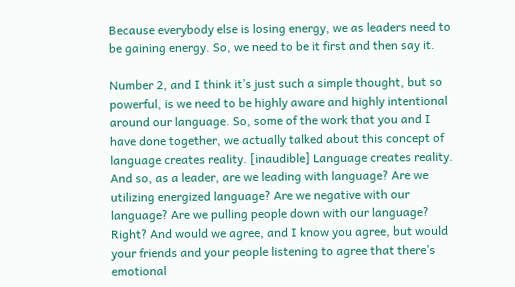Because everybody else is losing energy, we as leaders need to be gaining energy. So, we need to be it first and then say it.

Number 2, and I think it’s just such a simple thought, but so powerful, is we need to be highly aware and highly intentional around our language. So, some of the work that you and I have done together, we actually talked about this concept of language creates reality. [inaudible] Language creates reality. And so, as a leader, are we leading with language? Are we utilizing energized language? Are we negative with our language? Are we pulling people down with our language? Right? And would we agree, and I know you agree, but would your friends and your people listening to agree that there’s emotional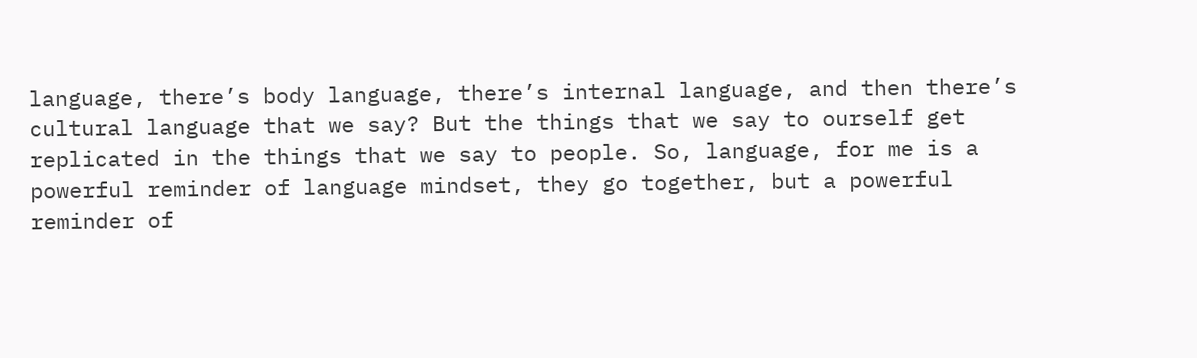language, there’s body language, there’s internal language, and then there’s cultural language that we say? But the things that we say to ourself get replicated in the things that we say to people. So, language, for me is a powerful reminder of language mindset, they go together, but a powerful reminder of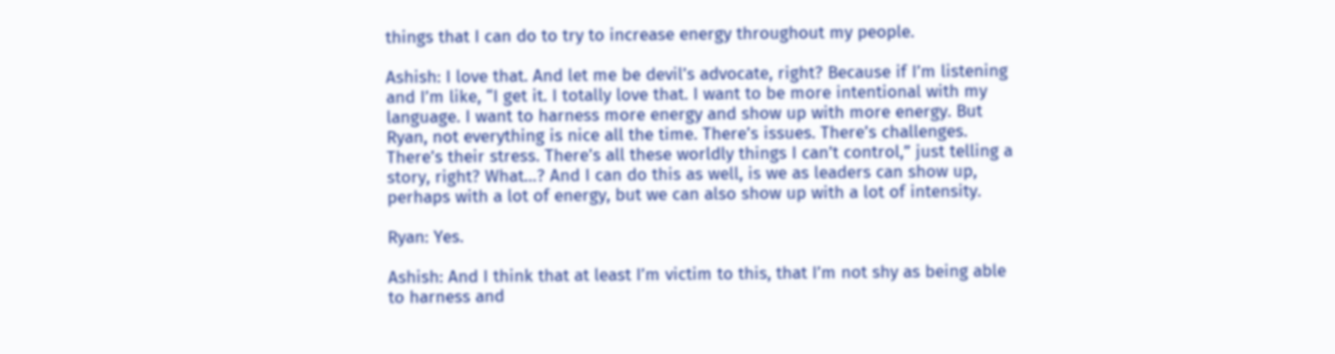things that I can do to try to increase energy throughout my people.

Ashish: I love that. And let me be devil’s advocate, right? Because if I’m listening and I’m like, “I get it. I totally love that. I want to be more intentional with my language. I want to harness more energy and show up with more energy. But Ryan, not everything is nice all the time. There’s issues. There’s challenges. There’s their stress. There’s all these worldly things I can’t control,” just telling a story, right? What…? And I can do this as well, is we as leaders can show up, perhaps with a lot of energy, but we can also show up with a lot of intensity.

Ryan: Yes.

Ashish: And I think that at least I’m victim to this, that I’m not shy as being able to harness and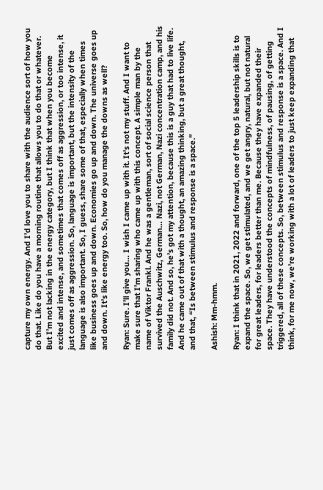capture my own energy. And I’d love you to share with the audience sort of how you do that. Like do you have a morning routine that allows you to do that or whatever. But I’m not lacking in the energy category, but I think that when you become excited and intense, and sometimes that comes off as aggression, or too intense, it just comes off as aggression. So, language is important, but the intensity of the language is also important. So, I guess, share some of that, especially when times like business goes up and down. Economies go up and down. The universe goes up and down. It’s like energy too. So, how do you manage the downs as well?

Ryan: Sure. I’ll give you… I wish I came up with it. It’s not my stuff. And I want to make sure that I’m sharing who came up with this concept. A simple man by the name of Viktor Frankl. And he was a gentleman, sort of social science person that survived the Auschwitz, German… Nazi, not German, Nazi concentration camp, and his family did not. And so, he’s got my attention, because this is a guy that had to live life. And he came out of that with a thought, an amazing thinking, but a great thought, and that, “Is between stimulus and response is a space.”

Ashish: Mm-hmm.

Ryan: I think that in 2021, 2022 and forward, one of the top 5 leadership skills is to expand the space. So, we get stimulated, and we get angry, natural, but not natural for great leaders, for leaders better than me. Because they have expanded their space. They have understood the concepts of mindfulness, of pausing, of getting triggered, all of these concepts. So, between stimulus and response is a space. And I think, for me now, we’re working with a lot of leaders to just keep expanding that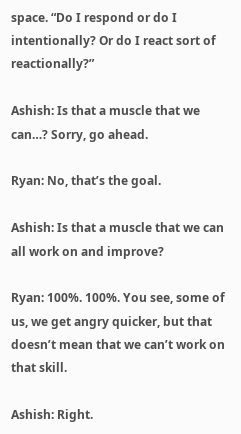space. “Do I respond or do I intentionally? Or do I react sort of reactionally?”

Ashish: Is that a muscle that we can…? Sorry, go ahead.

Ryan: No, that’s the goal.

Ashish: Is that a muscle that we can all work on and improve?

Ryan: 100%. 100%. You see, some of us, we get angry quicker, but that doesn’t mean that we can’t work on that skill.

Ashish: Right.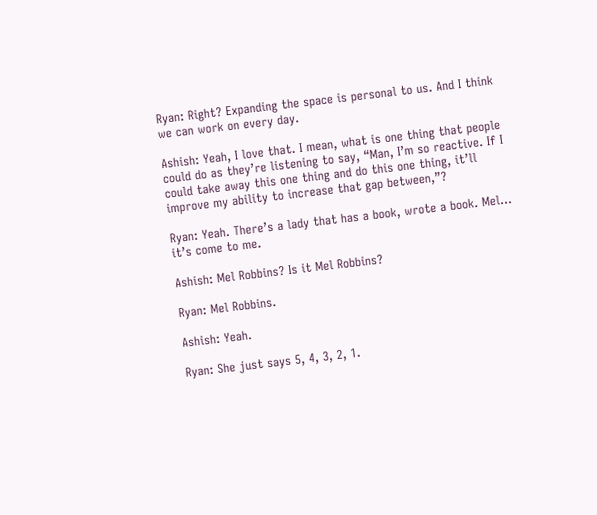Ryan: Right? Expanding the space is personal to us. And I think we can work on every day.

Ashish: Yeah, I love that. I mean, what is one thing that people could do as they’re listening to say, “Man, I’m so reactive. If I could take away this one thing and do this one thing, it’ll improve my ability to increase that gap between,”?

Ryan: Yeah. There’s a lady that has a book, wrote a book. Mel… it’s come to me.

Ashish: Mel Robbins? Is it Mel Robbins?

Ryan: Mel Robbins.

Ashish: Yeah.

Ryan: She just says 5, 4, 3, 2, 1.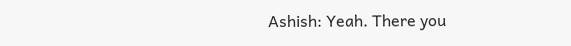Ashish: Yeah. There you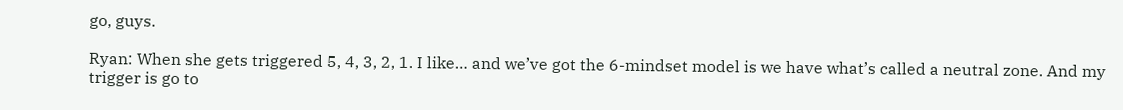go, guys.

Ryan: When she gets triggered 5, 4, 3, 2, 1. I like… and we’ve got the 6-mindset model is we have what’s called a neutral zone. And my trigger is go to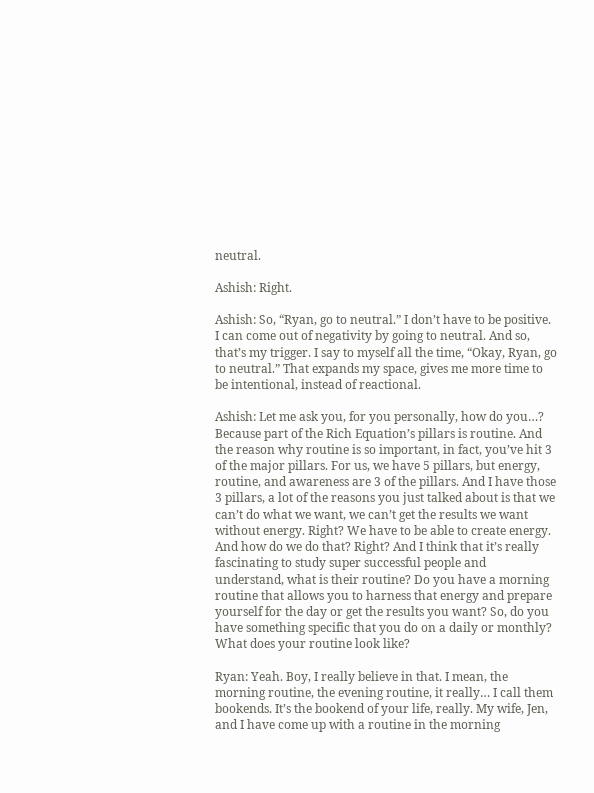neutral.

Ashish: Right.

Ashish: So, “Ryan, go to neutral.” I don’t have to be positive. I can come out of negativity by going to neutral. And so, that’s my trigger. I say to myself all the time, “Okay, Ryan, go to neutral.” That expands my space, gives me more time to be intentional, instead of reactional.

Ashish: Let me ask you, for you personally, how do you…? Because part of the Rich Equation’s pillars is routine. And the reason why routine is so important, in fact, you’ve hit 3 of the major pillars. For us, we have 5 pillars, but energy, routine, and awareness are 3 of the pillars. And I have those 3 pillars, a lot of the reasons you just talked about is that we can’t do what we want, we can’t get the results we want without energy. Right? We have to be able to create energy. And how do we do that? Right? And I think that it’s really fascinating to study super successful people and understand, what is their routine? Do you have a morning routine that allows you to harness that energy and prepare yourself for the day or get the results you want? So, do you have something specific that you do on a daily or monthly? What does your routine look like?

Ryan: Yeah. Boy, I really believe in that. I mean, the morning routine, the evening routine, it really… I call them bookends. It’s the bookend of your life, really. My wife, Jen, and I have come up with a routine in the morning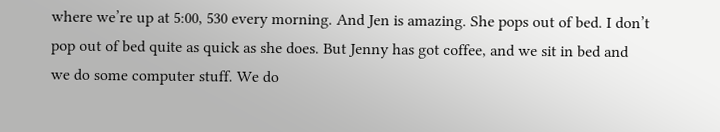where we’re up at 5:00, 530 every morning. And Jen is amazing. She pops out of bed. I don’t pop out of bed quite as quick as she does. But Jenny has got coffee, and we sit in bed and we do some computer stuff. We do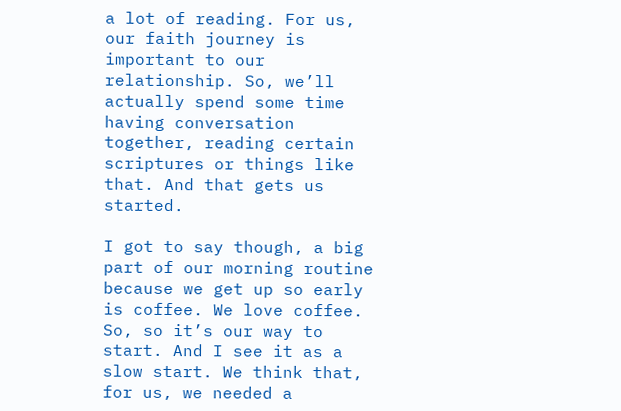a lot of reading. For us, our faith journey is important to our relationship. So, we’ll actually spend some time having conversation together, reading certain scriptures or things like that. And that gets us started.

I got to say though, a big part of our morning routine because we get up so early is coffee. We love coffee. So, so it’s our way to start. And I see it as a slow start. We think that, for us, we needed a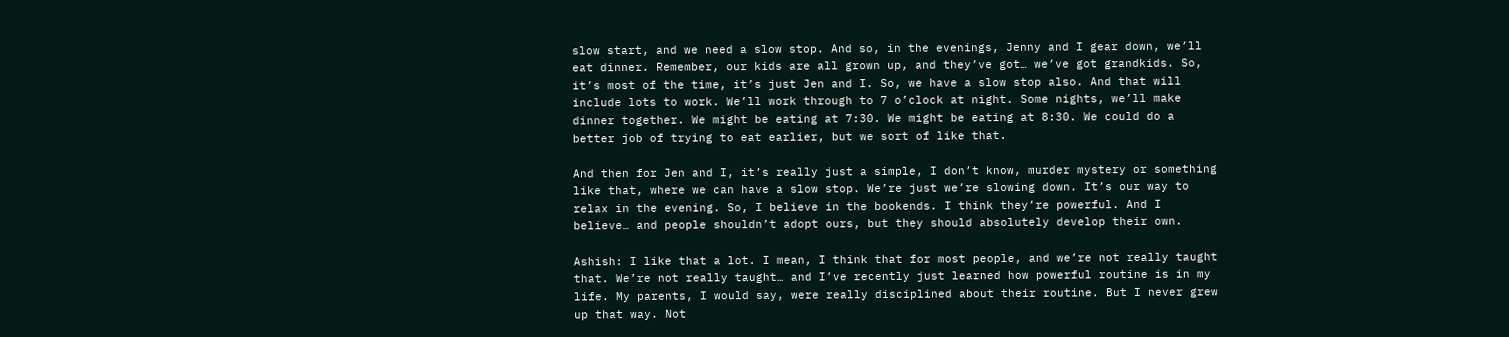slow start, and we need a slow stop. And so, in the evenings, Jenny and I gear down, we’ll eat dinner. Remember, our kids are all grown up, and they’ve got… we’ve got grandkids. So, it’s most of the time, it’s just Jen and I. So, we have a slow stop also. And that will include lots to work. We’ll work through to 7 o’clock at night. Some nights, we’ll make dinner together. We might be eating at 7:30. We might be eating at 8:30. We could do a better job of trying to eat earlier, but we sort of like that.

And then for Jen and I, it’s really just a simple, I don’t know, murder mystery or something like that, where we can have a slow stop. We’re just we’re slowing down. It’s our way to relax in the evening. So, I believe in the bookends. I think they’re powerful. And I believe… and people shouldn’t adopt ours, but they should absolutely develop their own.

Ashish: I like that a lot. I mean, I think that for most people, and we’re not really taught that. We’re not really taught… and I’ve recently just learned how powerful routine is in my life. My parents, I would say, were really disciplined about their routine. But I never grew up that way. Not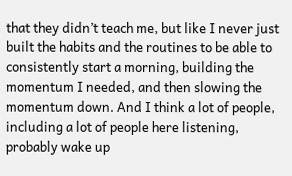that they didn’t teach me, but like I never just built the habits and the routines to be able to consistently start a morning, building the momentum I needed, and then slowing the momentum down. And I think a lot of people, including a lot of people here listening, probably wake up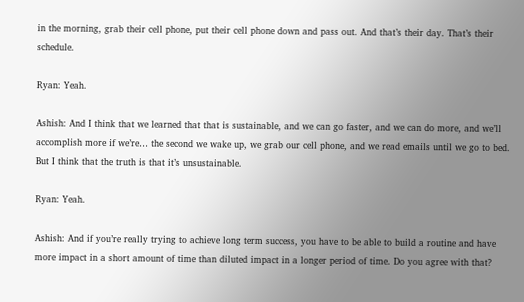in the morning, grab their cell phone, put their cell phone down and pass out. And that’s their day. That’s their schedule.

Ryan: Yeah.

Ashish: And I think that we learned that that is sustainable, and we can go faster, and we can do more, and we’ll accomplish more if we’re… the second we wake up, we grab our cell phone, and we read emails until we go to bed. But I think that the truth is that it’s unsustainable.

Ryan: Yeah.

Ashish: And if you’re really trying to achieve long term success, you have to be able to build a routine and have more impact in a short amount of time than diluted impact in a longer period of time. Do you agree with that?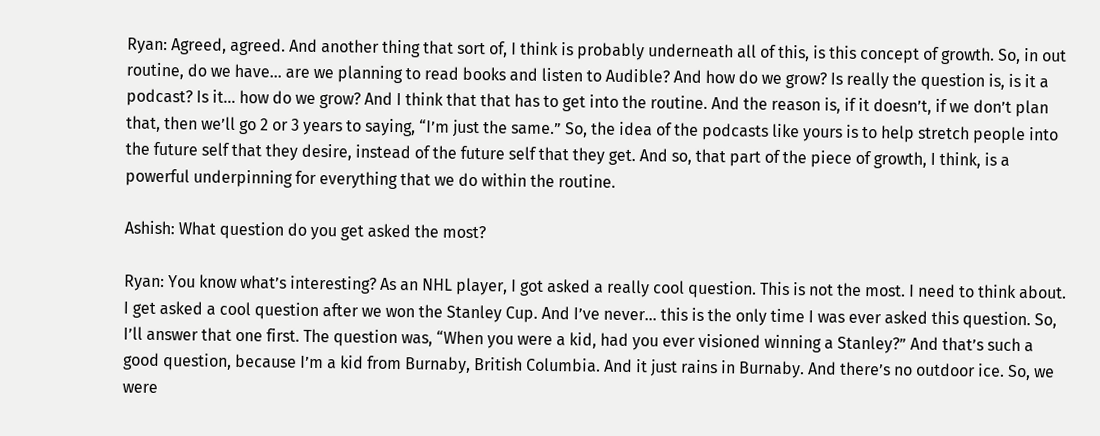Ryan: Agreed, agreed. And another thing that sort of, I think is probably underneath all of this, is this concept of growth. So, in out routine, do we have… are we planning to read books and listen to Audible? And how do we grow? Is really the question is, is it a podcast? Is it… how do we grow? And I think that that has to get into the routine. And the reason is, if it doesn’t, if we don’t plan that, then we’ll go 2 or 3 years to saying, “I’m just the same.” So, the idea of the podcasts like yours is to help stretch people into the future self that they desire, instead of the future self that they get. And so, that part of the piece of growth, I think, is a powerful underpinning for everything that we do within the routine.

Ashish: What question do you get asked the most?

Ryan: You know what’s interesting? As an NHL player, I got asked a really cool question. This is not the most. I need to think about. I get asked a cool question after we won the Stanley Cup. And I’ve never… this is the only time I was ever asked this question. So, I’ll answer that one first. The question was, “When you were a kid, had you ever visioned winning a Stanley?” And that’s such a good question, because I’m a kid from Burnaby, British Columbia. And it just rains in Burnaby. And there’s no outdoor ice. So, we were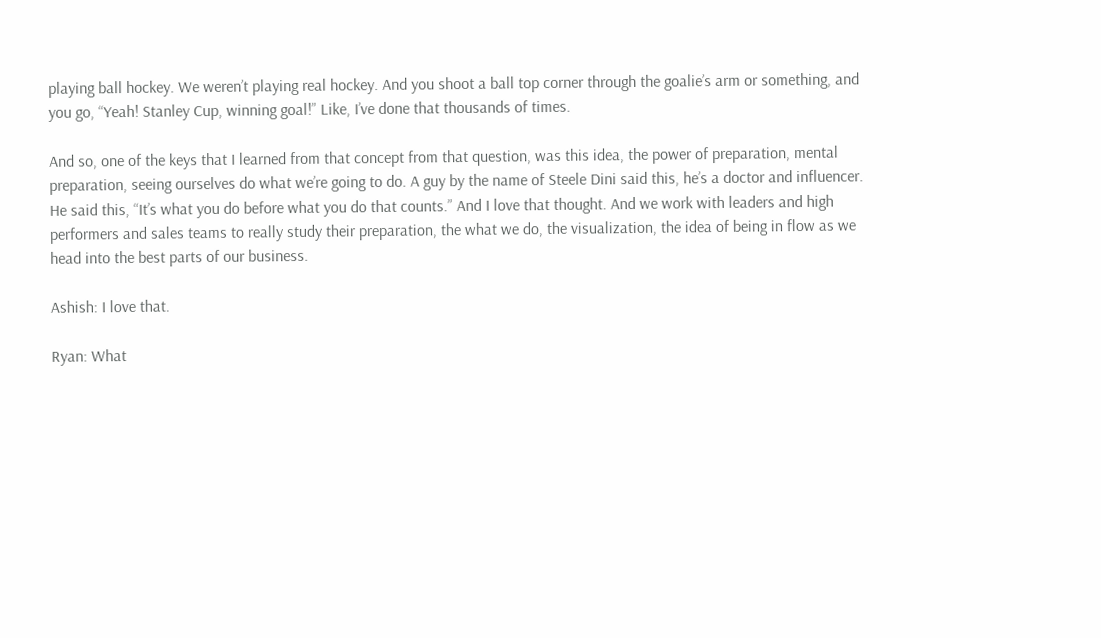playing ball hockey. We weren’t playing real hockey. And you shoot a ball top corner through the goalie’s arm or something, and you go, “Yeah! Stanley Cup, winning goal!” Like, I’ve done that thousands of times.

And so, one of the keys that I learned from that concept from that question, was this idea, the power of preparation, mental preparation, seeing ourselves do what we’re going to do. A guy by the name of Steele Dini said this, he’s a doctor and influencer. He said this, “It’s what you do before what you do that counts.” And I love that thought. And we work with leaders and high performers and sales teams to really study their preparation, the what we do, the visualization, the idea of being in flow as we head into the best parts of our business.

Ashish: I love that.

Ryan: What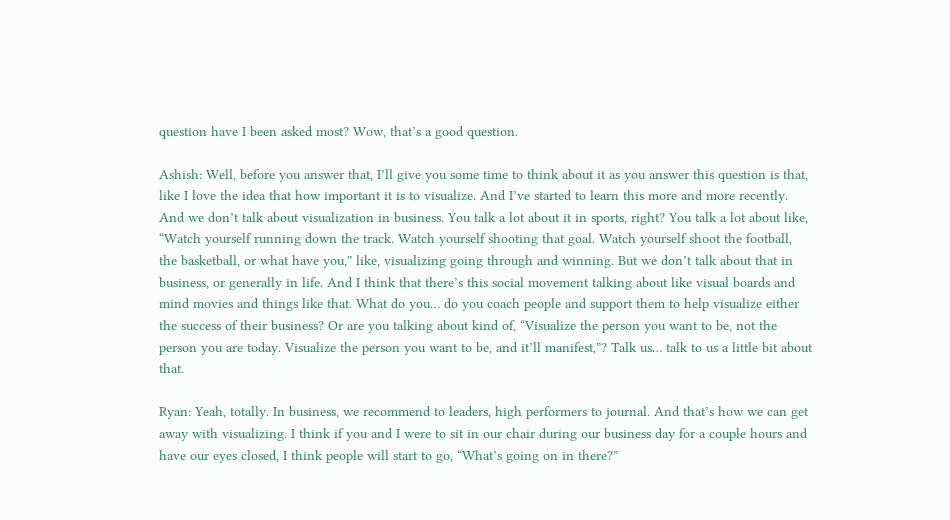question have I been asked most? Wow, that’s a good question.

Ashish: Well, before you answer that, I’ll give you some time to think about it as you answer this question is that, like I love the idea that how important it is to visualize. And I’ve started to learn this more and more recently. And we don’t talk about visualization in business. You talk a lot about it in sports, right? You talk a lot about like, “Watch yourself running down the track. Watch yourself shooting that goal. Watch yourself shoot the football, the basketball, or what have you,” like, visualizing going through and winning. But we don’t talk about that in business, or generally in life. And I think that there’s this social movement talking about like visual boards and mind movies and things like that. What do you… do you coach people and support them to help visualize either the success of their business? Or are you talking about kind of, “Visualize the person you want to be, not the person you are today. Visualize the person you want to be, and it’ll manifest,”? Talk us… talk to us a little bit about that.

Ryan: Yeah, totally. In business, we recommend to leaders, high performers to journal. And that’s how we can get away with visualizing. I think if you and I were to sit in our chair during our business day for a couple hours and have our eyes closed, I think people will start to go, “What’s going on in there?”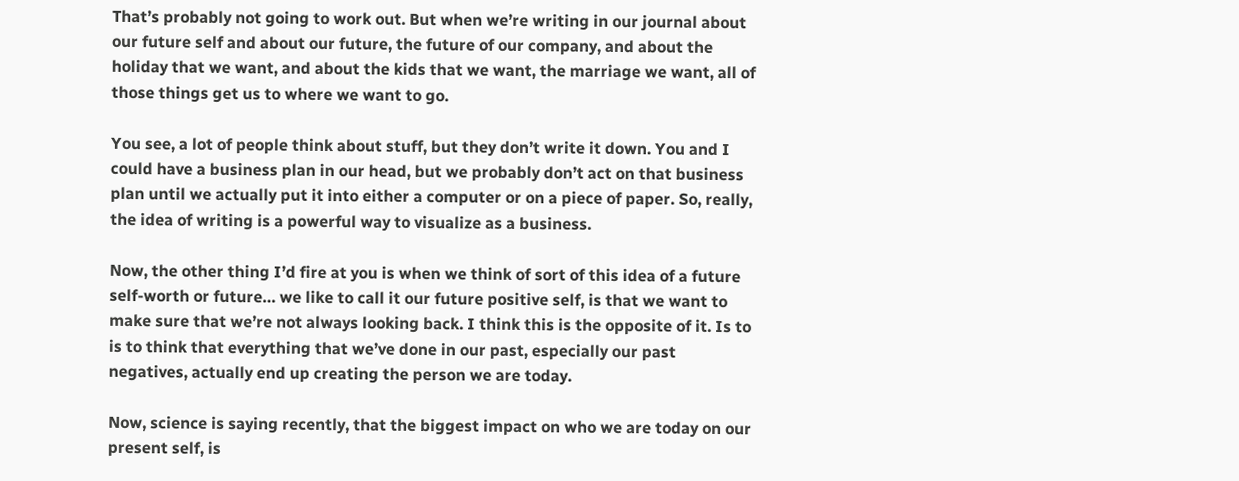That’s probably not going to work out. But when we’re writing in our journal about our future self and about our future, the future of our company, and about the holiday that we want, and about the kids that we want, the marriage we want, all of those things get us to where we want to go.

You see, a lot of people think about stuff, but they don’t write it down. You and I could have a business plan in our head, but we probably don’t act on that business plan until we actually put it into either a computer or on a piece of paper. So, really, the idea of writing is a powerful way to visualize as a business.

Now, the other thing I’d fire at you is when we think of sort of this idea of a future self-worth or future… we like to call it our future positive self, is that we want to make sure that we’re not always looking back. I think this is the opposite of it. Is to is to think that everything that we’ve done in our past, especially our past negatives, actually end up creating the person we are today.

Now, science is saying recently, that the biggest impact on who we are today on our present self, is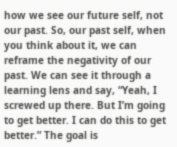how we see our future self, not our past. So, our past self, when you think about it, we can reframe the negativity of our past. We can see it through a learning lens and say, “Yeah, I screwed up there. But I’m going to get better. I can do this to get better.” The goal is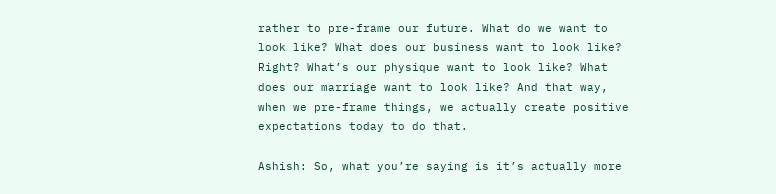rather to pre-frame our future. What do we want to look like? What does our business want to look like? Right? What’s our physique want to look like? What does our marriage want to look like? And that way, when we pre-frame things, we actually create positive expectations today to do that.

Ashish: So, what you’re saying is it’s actually more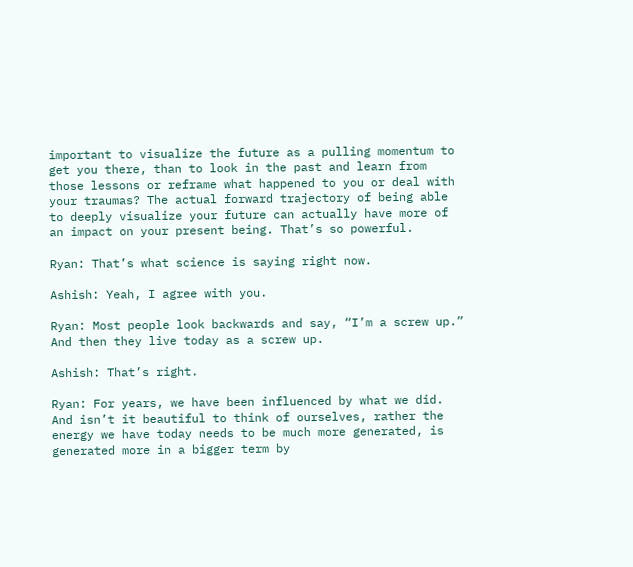important to visualize the future as a pulling momentum to get you there, than to look in the past and learn from those lessons or reframe what happened to you or deal with your traumas? The actual forward trajectory of being able to deeply visualize your future can actually have more of an impact on your present being. That’s so powerful.

Ryan: That’s what science is saying right now.

Ashish: Yeah, I agree with you.

Ryan: Most people look backwards and say, “I’m a screw up.” And then they live today as a screw up.

Ashish: That’s right.

Ryan: For years, we have been influenced by what we did. And isn’t it beautiful to think of ourselves, rather the energy we have today needs to be much more generated, is generated more in a bigger term by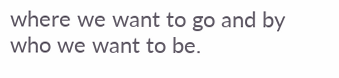where we want to go and by who we want to be.